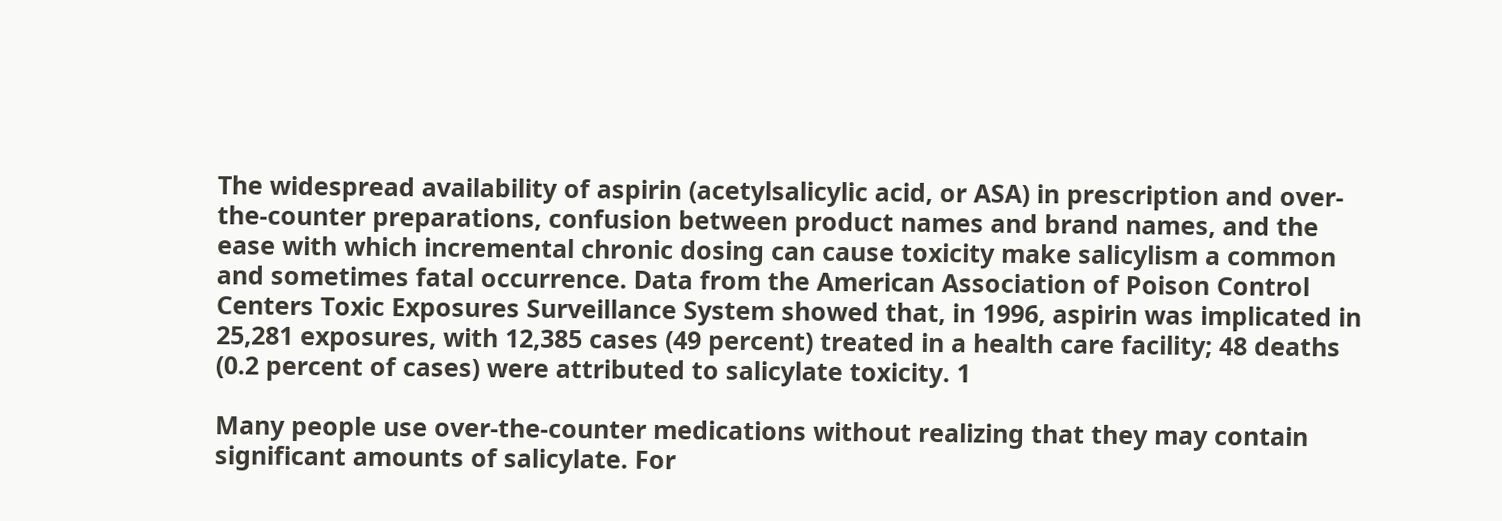The widespread availability of aspirin (acetylsalicylic acid, or ASA) in prescription and over-the-counter preparations, confusion between product names and brand names, and the ease with which incremental chronic dosing can cause toxicity make salicylism a common and sometimes fatal occurrence. Data from the American Association of Poison Control Centers Toxic Exposures Surveillance System showed that, in 1996, aspirin was implicated in 25,281 exposures, with 12,385 cases (49 percent) treated in a health care facility; 48 deaths (0.2 percent of cases) were attributed to salicylate toxicity. 1

Many people use over-the-counter medications without realizing that they may contain significant amounts of salicylate. For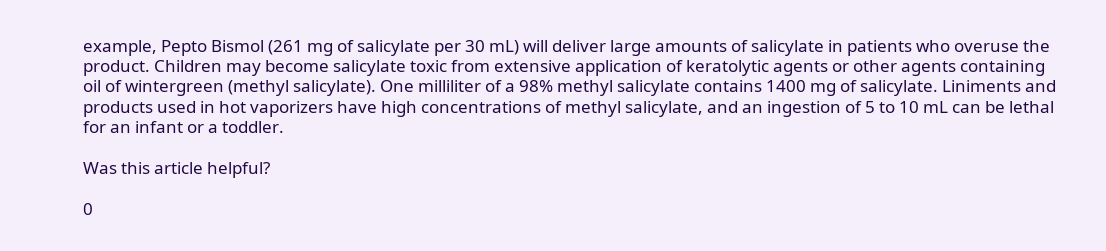example, Pepto Bismol (261 mg of salicylate per 30 mL) will deliver large amounts of salicylate in patients who overuse the product. Children may become salicylate toxic from extensive application of keratolytic agents or other agents containing oil of wintergreen (methyl salicylate). One milliliter of a 98% methyl salicylate contains 1400 mg of salicylate. Liniments and products used in hot vaporizers have high concentrations of methyl salicylate, and an ingestion of 5 to 10 mL can be lethal for an infant or a toddler.

Was this article helpful?

0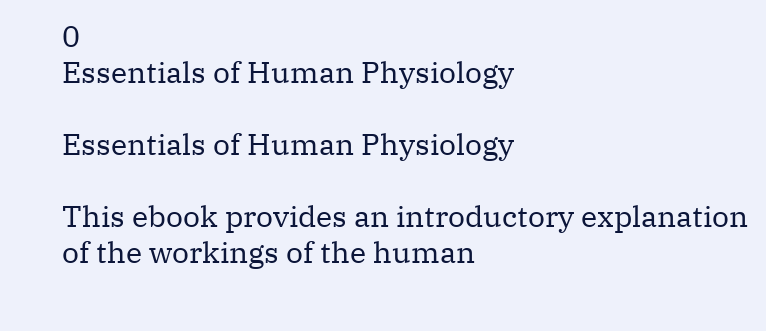0
Essentials of Human Physiology

Essentials of Human Physiology

This ebook provides an introductory explanation of the workings of the human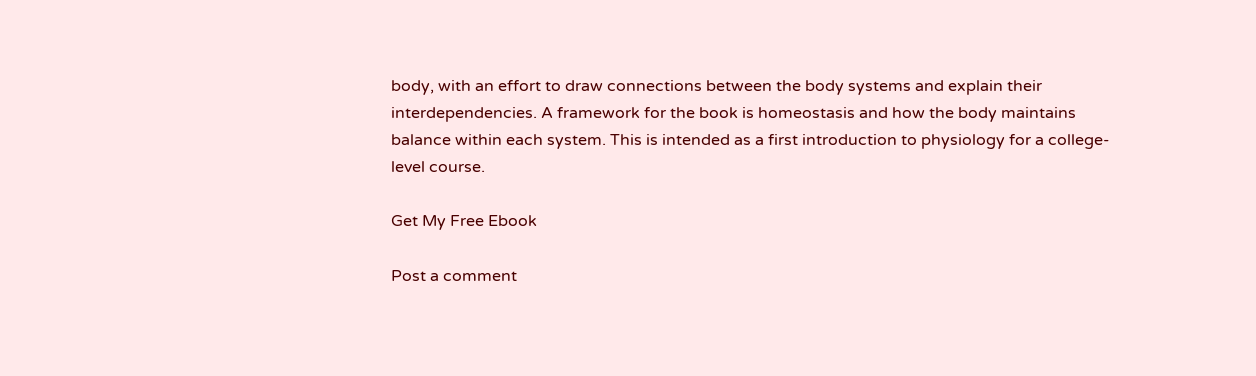body, with an effort to draw connections between the body systems and explain their interdependencies. A framework for the book is homeostasis and how the body maintains balance within each system. This is intended as a first introduction to physiology for a college-level course.

Get My Free Ebook

Post a comment